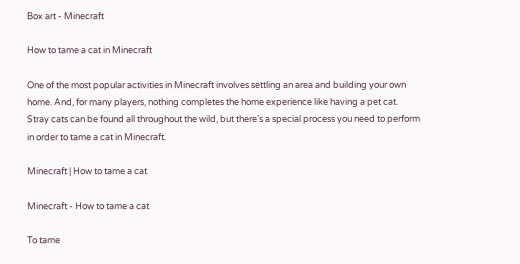Box art - Minecraft

How to tame a cat in Minecraft

One of the most popular activities in Minecraft involves settling an area and building your own home. And, for many players, nothing completes the home experience like having a pet cat. Stray cats can be found all throughout the wild, but there’s a special process you need to perform in order to tame a cat in Minecraft.

Minecraft | How to tame a cat

Minecraft - How to tame a cat

To tame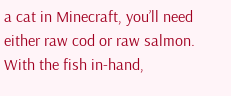a cat in Minecraft, you’ll need either raw cod or raw salmon. With the fish in-hand,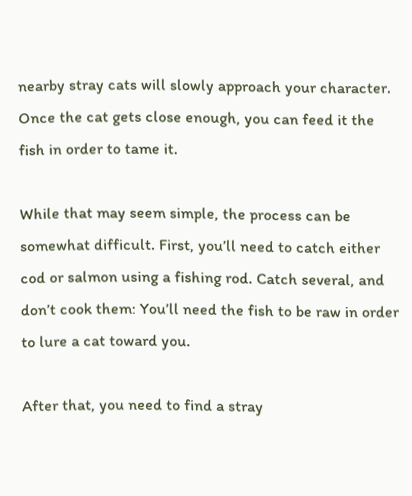nearby stray cats will slowly approach your character. Once the cat gets close enough, you can feed it the fish in order to tame it.

While that may seem simple, the process can be somewhat difficult. First, you’ll need to catch either cod or salmon using a fishing rod. Catch several, and don’t cook them: You’ll need the fish to be raw in order to lure a cat toward you.

After that, you need to find a stray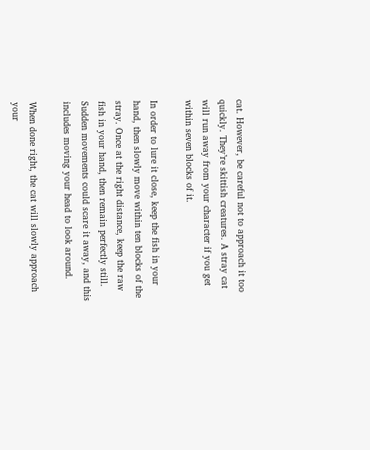cat. However, be careful not to approach it too quickly. They’re skittish creatures. A stray cat will run away from your character if you get within seven blocks of it.

In order to lure it close, keep the fish in your hand, then slowly move within ten blocks of the stray. Once at the right distance, keep the raw fish in your hand, then remain perfectly still. Sudden movements could scare it away, and this includes moving your head to look around.

When done right, the cat will slowly approach your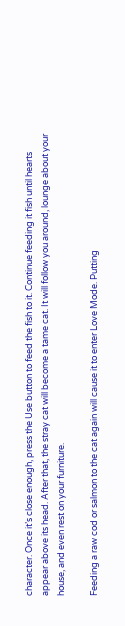character. Once it’s close enough, press the Use button to feed the fish to it. Continue feeding it fish until hearts appear above its head. After that, the stray cat will become a tame cat. It will follow you around, lounge about your house, and even rest on your furniture.

Feeding a raw cod or salmon to the cat again will cause it to enter Love Mode. Putting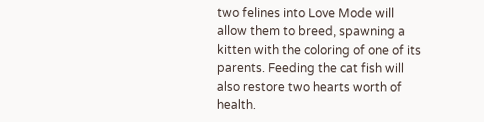two felines into Love Mode will allow them to breed, spawning a kitten with the coloring of one of its parents. Feeding the cat fish will also restore two hearts worth of health.